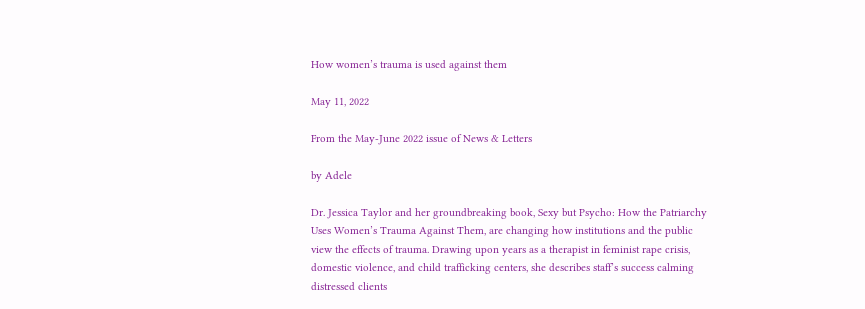How women’s trauma is used against them

May 11, 2022

From the May-June 2022 issue of News & Letters

by Adele

Dr. Jessica Taylor and her groundbreaking book, Sexy but Psycho: How the Patriarchy Uses Women’s Trauma Against Them, are changing how institutions and the public view the effects of trauma. Drawing upon years as a therapist in feminist rape crisis, domestic violence, and child trafficking centers, she describes staff’s success calming distressed clients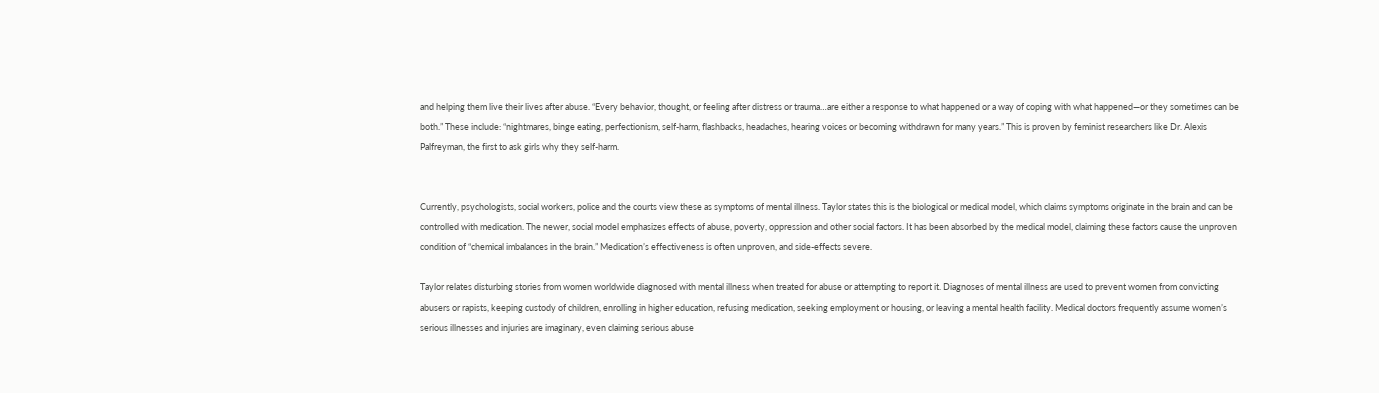and helping them live their lives after abuse. “Every behavior, thought, or feeling after distress or trauma…are either a response to what happened or a way of coping with what happened—or they sometimes can be both.” These include: “nightmares, binge eating, perfectionism, self-harm, flashbacks, headaches, hearing voices or becoming withdrawn for many years.” This is proven by feminist researchers like Dr. Alexis Palfreyman, the first to ask girls why they self-harm.


Currently, psychologists, social workers, police and the courts view these as symptoms of mental illness. Taylor states this is the biological or medical model, which claims symptoms originate in the brain and can be controlled with medication. The newer, social model emphasizes effects of abuse, poverty, oppression and other social factors. It has been absorbed by the medical model, claiming these factors cause the unproven condition of “chemical imbalances in the brain.” Medication’s effectiveness is often unproven, and side-effects severe.

Taylor relates disturbing stories from women worldwide diagnosed with mental illness when treated for abuse or attempting to report it. Diagnoses of mental illness are used to prevent women from convicting abusers or rapists, keeping custody of children, enrolling in higher education, refusing medication, seeking employment or housing, or leaving a mental health facility. Medical doctors frequently assume women’s serious illnesses and injuries are imaginary, even claiming serious abuse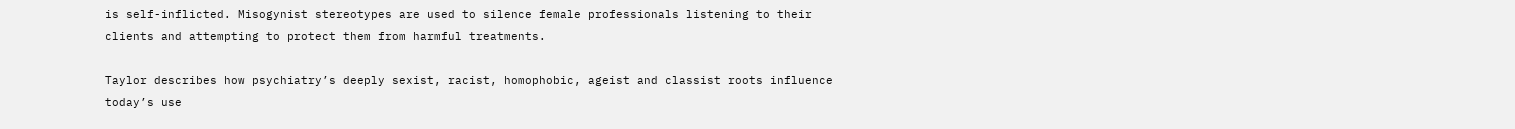is self-inflicted. Misogynist stereotypes are used to silence female professionals listening to their clients and attempting to protect them from harmful treatments.

Taylor describes how psychiatry’s deeply sexist, racist, homophobic, ageist and classist roots influence today’s use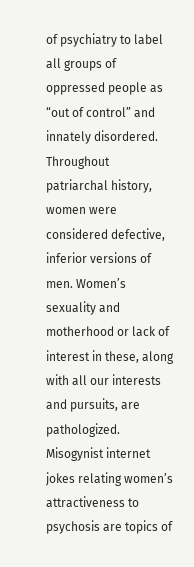of psychiatry to label all groups of oppressed people as “out of control” and innately disordered. Throughout patriarchal history, women were considered defective, inferior versions of men. Women’s sexuality and motherhood or lack of interest in these, along with all our interests and pursuits, are pathologized. Misogynist internet jokes relating women’s attractiveness to psychosis are topics of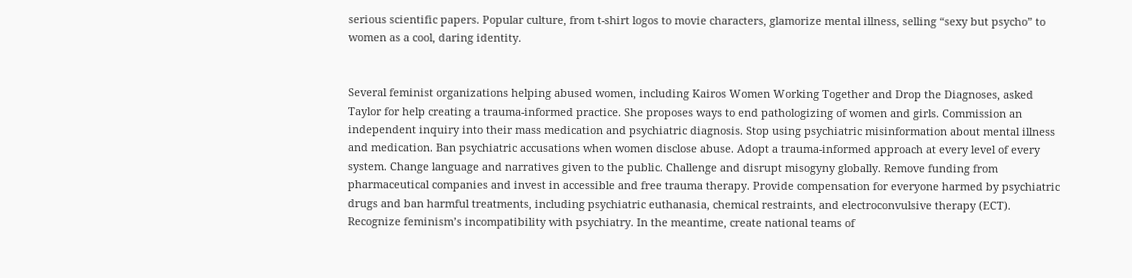serious scientific papers. Popular culture, from t-shirt logos to movie characters, glamorize mental illness, selling “sexy but psycho” to women as a cool, daring identity.


Several feminist organizations helping abused women, including Kairos Women Working Together and Drop the Diagnoses, asked Taylor for help creating a trauma-informed practice. She proposes ways to end pathologizing of women and girls. Commission an independent inquiry into their mass medication and psychiatric diagnosis. Stop using psychiatric misinformation about mental illness and medication. Ban psychiatric accusations when women disclose abuse. Adopt a trauma-informed approach at every level of every system. Change language and narratives given to the public. Challenge and disrupt misogyny globally. Remove funding from pharmaceutical companies and invest in accessible and free trauma therapy. Provide compensation for everyone harmed by psychiatric drugs and ban harmful treatments, including psychiatric euthanasia, chemical restraints, and electroconvulsive therapy (ECT). Recognize feminism’s incompatibility with psychiatry. In the meantime, create national teams of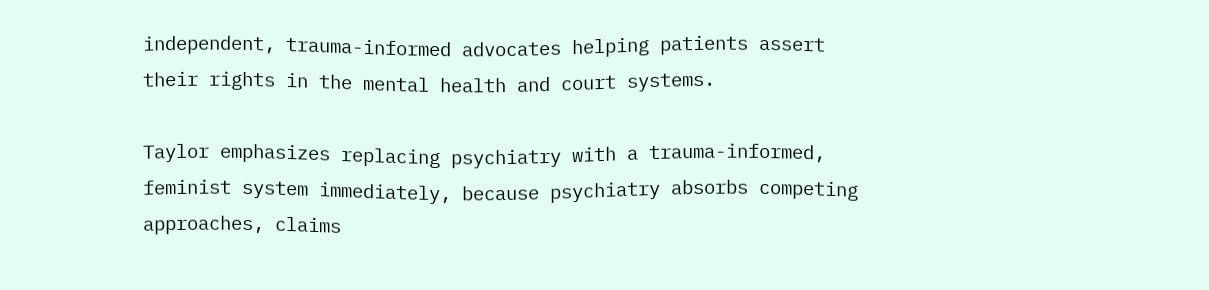independent, trauma-informed advocates helping patients assert their rights in the mental health and court systems.

Taylor emphasizes replacing psychiatry with a trauma-informed, feminist system immediately, because psychiatry absorbs competing approaches, claims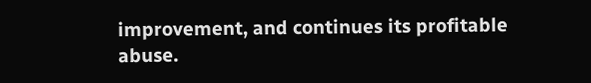improvement, and continues its profitable abuse.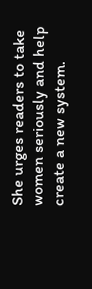She urges readers to take women seriously and help create a new system.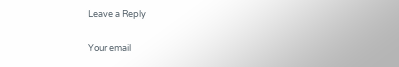Leave a Reply

Your email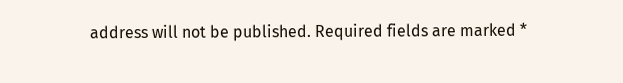address will not be published. Required fields are marked *